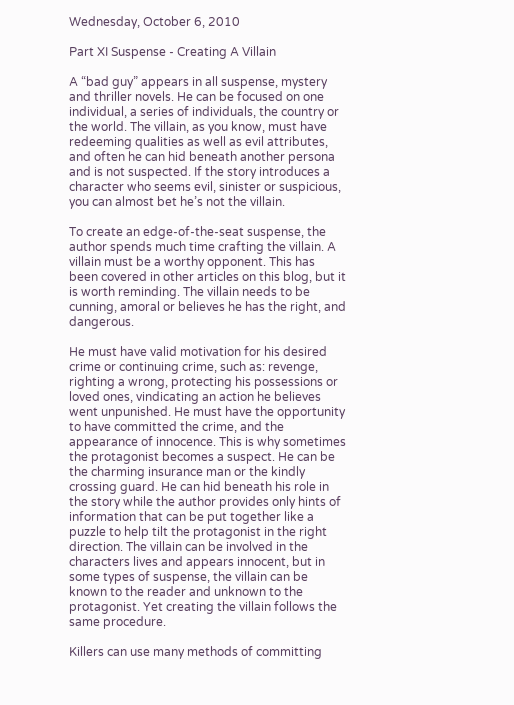Wednesday, October 6, 2010

Part XI Suspense - Creating A Villain

A “bad guy” appears in all suspense, mystery and thriller novels. He can be focused on one individual, a series of individuals, the country or the world. The villain, as you know, must have redeeming qualities as well as evil attributes, and often he can hid beneath another persona and is not suspected. If the story introduces a character who seems evil, sinister or suspicious, you can almost bet he’s not the villain.

To create an edge-of-the-seat suspense, the author spends much time crafting the villain. A villain must be a worthy opponent. This has been covered in other articles on this blog, but it is worth reminding. The villain needs to be cunning, amoral or believes he has the right, and dangerous.

He must have valid motivation for his desired crime or continuing crime, such as: revenge, righting a wrong, protecting his possessions or loved ones, vindicating an action he believes went unpunished. He must have the opportunity to have committed the crime, and the appearance of innocence. This is why sometimes the protagonist becomes a suspect. He can be the charming insurance man or the kindly crossing guard. He can hid beneath his role in the story while the author provides only hints of information that can be put together like a puzzle to help tilt the protagonist in the right direction. The villain can be involved in the characters lives and appears innocent, but in some types of suspense, the villain can be known to the reader and unknown to the protagonist. Yet creating the villain follows the same procedure.

Killers can use many methods of committing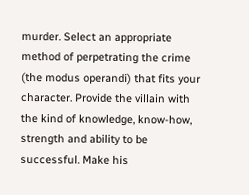murder. Select an appropriate method of perpetrating the crime (the modus operandi) that fits your character. Provide the villain with the kind of knowledge, know-how, strength and ability to be successful. Make his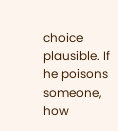choice plausible. If he poisons someone, how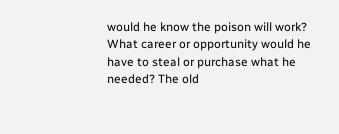would he know the poison will work? What career or opportunity would he have to steal or purchase what he needed? The old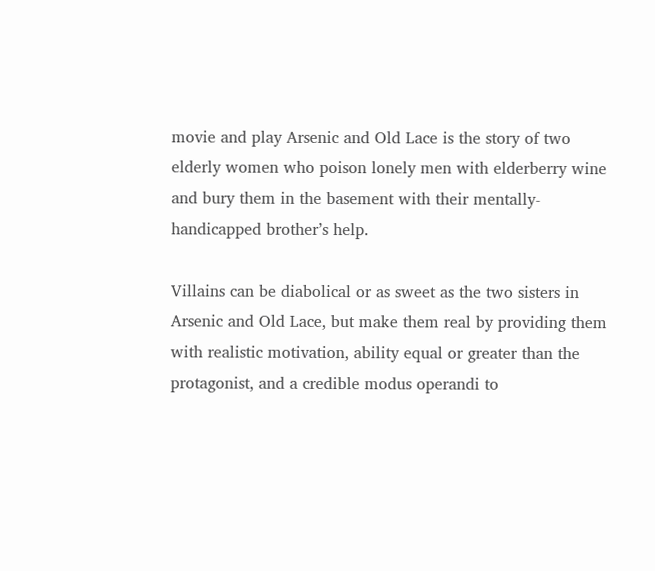movie and play Arsenic and Old Lace is the story of two elderly women who poison lonely men with elderberry wine and bury them in the basement with their mentally-handicapped brother’s help.

Villains can be diabolical or as sweet as the two sisters in Arsenic and Old Lace, but make them real by providing them with realistic motivation, ability equal or greater than the protagonist, and a credible modus operandi to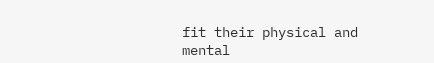fit their physical and mental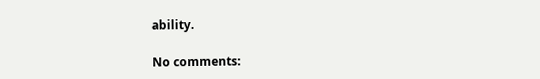ability.

No comments: